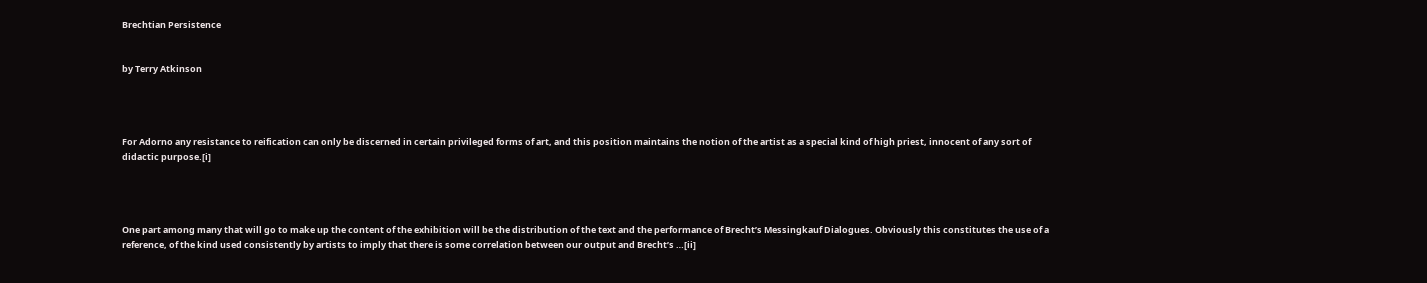Brechtian Persistence


by Terry Atkinson




For Adorno any resistance to reification can only be discerned in certain privileged forms of art, and this position maintains the notion of the artist as a special kind of high priest, innocent of any sort of didactic purpose.[i]




One part among many that will go to make up the content of the exhibition will be the distribution of the text and the performance of Brecht’s Messingkauf Dialogues. Obviously this constitutes the use of a reference, of the kind used consistently by artists to imply that there is some correlation between our output and Brecht’s …[ii]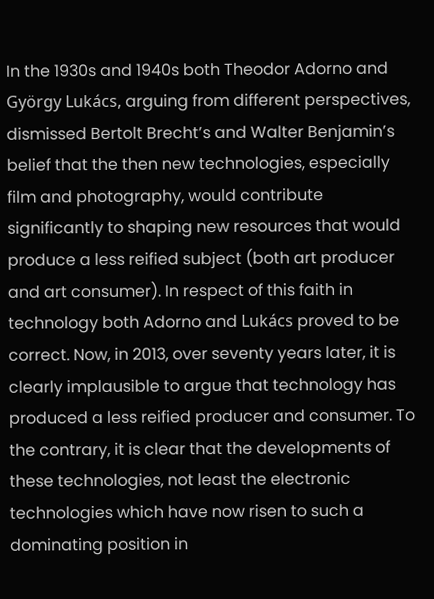In the 1930s and 1940s both Theodor Adorno and György Lukács, arguing from different perspectives, dismissed Bertolt Brecht’s and Walter Benjamin’s belief that the then new technologies, especially film and photography, would contribute significantly to shaping new resources that would produce a less reified subject (both art producer and art consumer). In respect of this faith in technology both Adorno and Lukács proved to be correct. Now, in 2013, over seventy years later, it is clearly implausible to argue that technology has produced a less reified producer and consumer. To the contrary, it is clear that the developments of these technologies, not least the electronic technologies which have now risen to such a dominating position in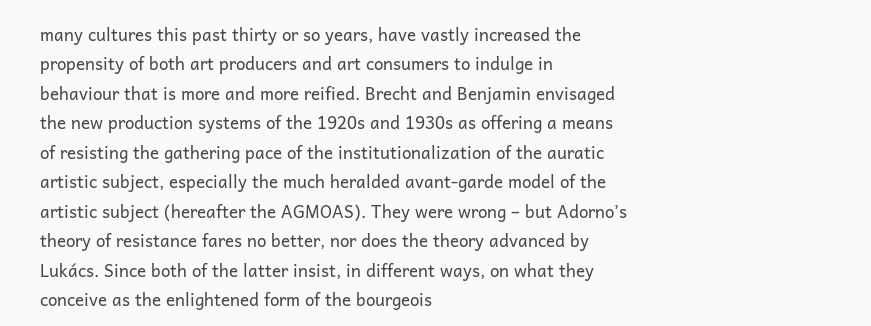many cultures this past thirty or so years, have vastly increased the propensity of both art producers and art consumers to indulge in behaviour that is more and more reified. Brecht and Benjamin envisaged the new production systems of the 1920s and 1930s as offering a means of resisting the gathering pace of the institutionalization of the auratic artistic subject, especially the much heralded avant-garde model of the artistic subject (hereafter the AGMOAS). They were wrong – but Adorno’s theory of resistance fares no better, nor does the theory advanced by Lukács. Since both of the latter insist, in different ways, on what they conceive as the enlightened form of the bourgeois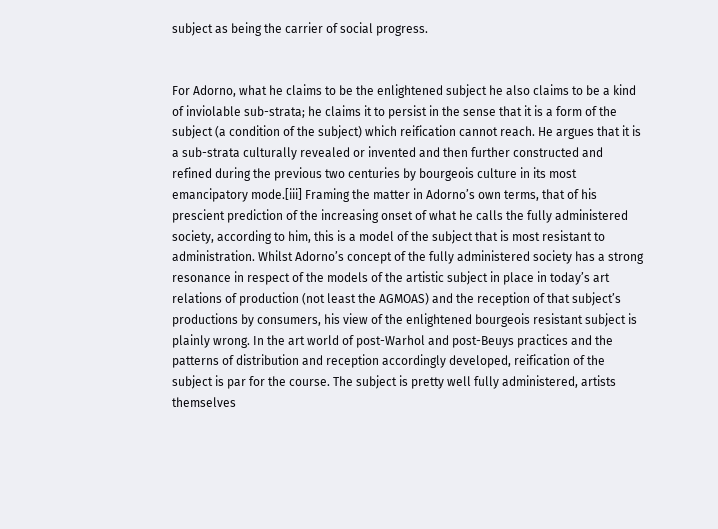subject as being the carrier of social progress.


For Adorno, what he claims to be the enlightened subject he also claims to be a kind of inviolable sub-strata; he claims it to persist in the sense that it is a form of the subject (a condition of the subject) which reification cannot reach. He argues that it is a sub-strata culturally revealed or invented and then further constructed and refined during the previous two centuries by bourgeois culture in its most emancipatory mode.[iii] Framing the matter in Adorno’s own terms, that of his prescient prediction of the increasing onset of what he calls the fully administered society, according to him, this is a model of the subject that is most resistant to administration. Whilst Adorno’s concept of the fully administered society has a strong resonance in respect of the models of the artistic subject in place in today’s art relations of production (not least the AGMOAS) and the reception of that subject’s productions by consumers, his view of the enlightened bourgeois resistant subject is plainly wrong. In the art world of post-Warhol and post-Beuys practices and the patterns of distribution and reception accordingly developed, reification of the subject is par for the course. The subject is pretty well fully administered, artists themselves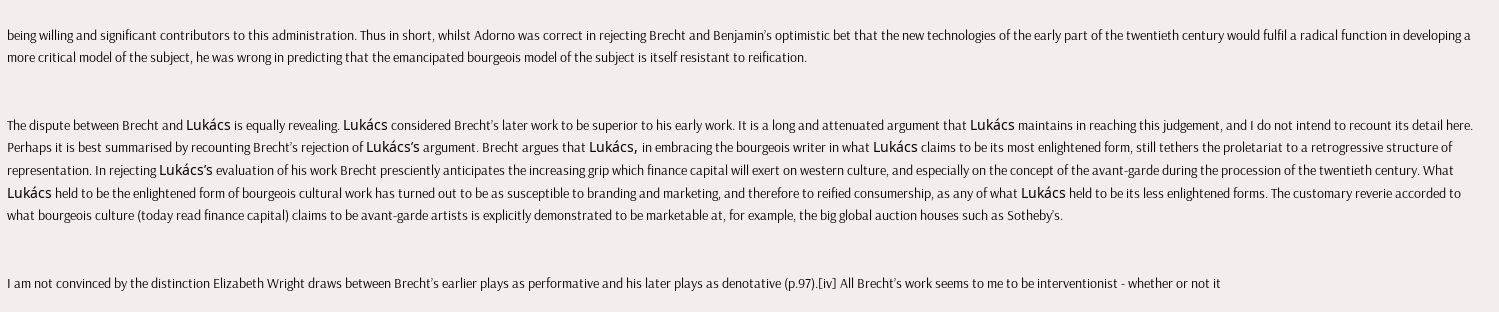being willing and significant contributors to this administration. Thus in short, whilst Adorno was correct in rejecting Brecht and Benjamin’s optimistic bet that the new technologies of the early part of the twentieth century would fulfil a radical function in developing a more critical model of the subject, he was wrong in predicting that the emancipated bourgeois model of the subject is itself resistant to reification.


The dispute between Brecht and Lukács is equally revealing. Lukács considered Brecht’s later work to be superior to his early work. It is a long and attenuated argument that Lukács maintains in reaching this judgement, and I do not intend to recount its detail here. Perhaps it is best summarised by recounting Brecht’s rejection of Lukács’s argument. Brecht argues that Lukács, in embracing the bourgeois writer in what Lukács claims to be its most enlightened form, still tethers the proletariat to a retrogressive structure of representation. In rejecting Lukács’s evaluation of his work Brecht presciently anticipates the increasing grip which finance capital will exert on western culture, and especially on the concept of the avant-garde during the procession of the twentieth century. What Lukács held to be the enlightened form of bourgeois cultural work has turned out to be as susceptible to branding and marketing, and therefore to reified consumership, as any of what Lukács held to be its less enlightened forms. The customary reverie accorded to what bourgeois culture (today read finance capital) claims to be avant-garde artists is explicitly demonstrated to be marketable at, for example, the big global auction houses such as Sotheby’s.


I am not convinced by the distinction Elizabeth Wright draws between Brecht’s earlier plays as performative and his later plays as denotative (p.97).[iv] All Brecht’s work seems to me to be interventionist - whether or not it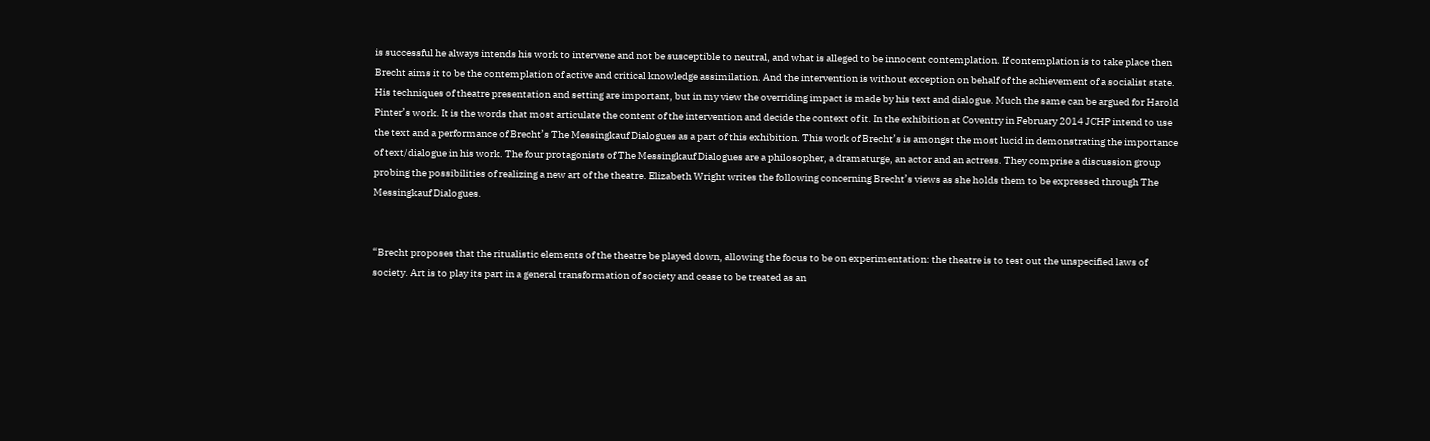is successful he always intends his work to intervene and not be susceptible to neutral, and what is alleged to be innocent contemplation. If contemplation is to take place then Brecht aims it to be the contemplation of active and critical knowledge assimilation. And the intervention is without exception on behalf of the achievement of a socialist state. His techniques of theatre presentation and setting are important, but in my view the overriding impact is made by his text and dialogue. Much the same can be argued for Harold Pinter’s work. It is the words that most articulate the content of the intervention and decide the context of it. In the exhibition at Coventry in February 2014 JCHP intend to use the text and a performance of Brecht’s The Messingkauf Dialogues as a part of this exhibition. This work of Brecht’s is amongst the most lucid in demonstrating the importance of text/dialogue in his work. The four protagonists of The Messingkauf Dialogues are a philosopher, a dramaturge, an actor and an actress. They comprise a discussion group probing the possibilities of realizing a new art of the theatre. Elizabeth Wright writes the following concerning Brecht’s views as she holds them to be expressed through The Messingkauf Dialogues.


“Brecht proposes that the ritualistic elements of the theatre be played down, allowing the focus to be on experimentation: the theatre is to test out the unspecified laws of society. Art is to play its part in a general transformation of society and cease to be treated as an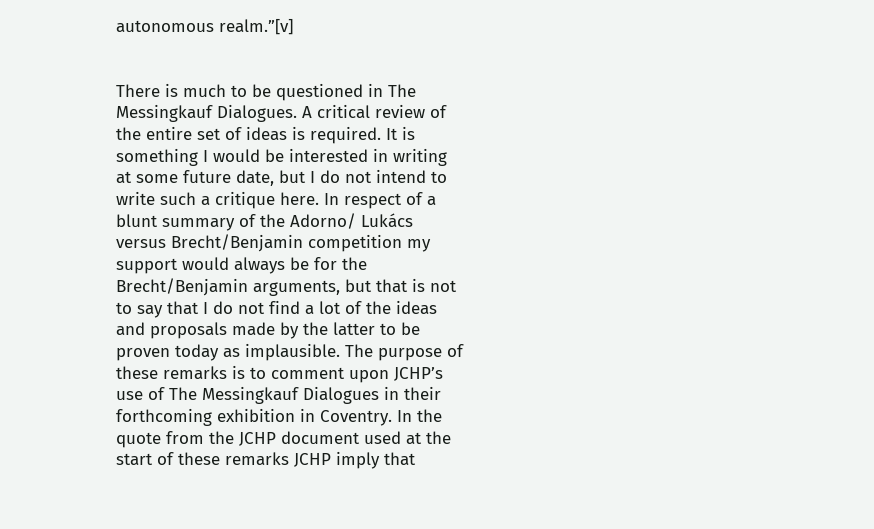autonomous realm.”[v]


There is much to be questioned in The Messingkauf Dialogues. A critical review of the entire set of ideas is required. It is something I would be interested in writing at some future date, but I do not intend to write such a critique here. In respect of a blunt summary of the Adorno/ Lukács versus Brecht/Benjamin competition my support would always be for the Brecht/Benjamin arguments, but that is not to say that I do not find a lot of the ideas and proposals made by the latter to be proven today as implausible. The purpose of these remarks is to comment upon JCHP’s use of The Messingkauf Dialogues in their forthcoming exhibition in Coventry. In the quote from the JCHP document used at the start of these remarks JCHP imply that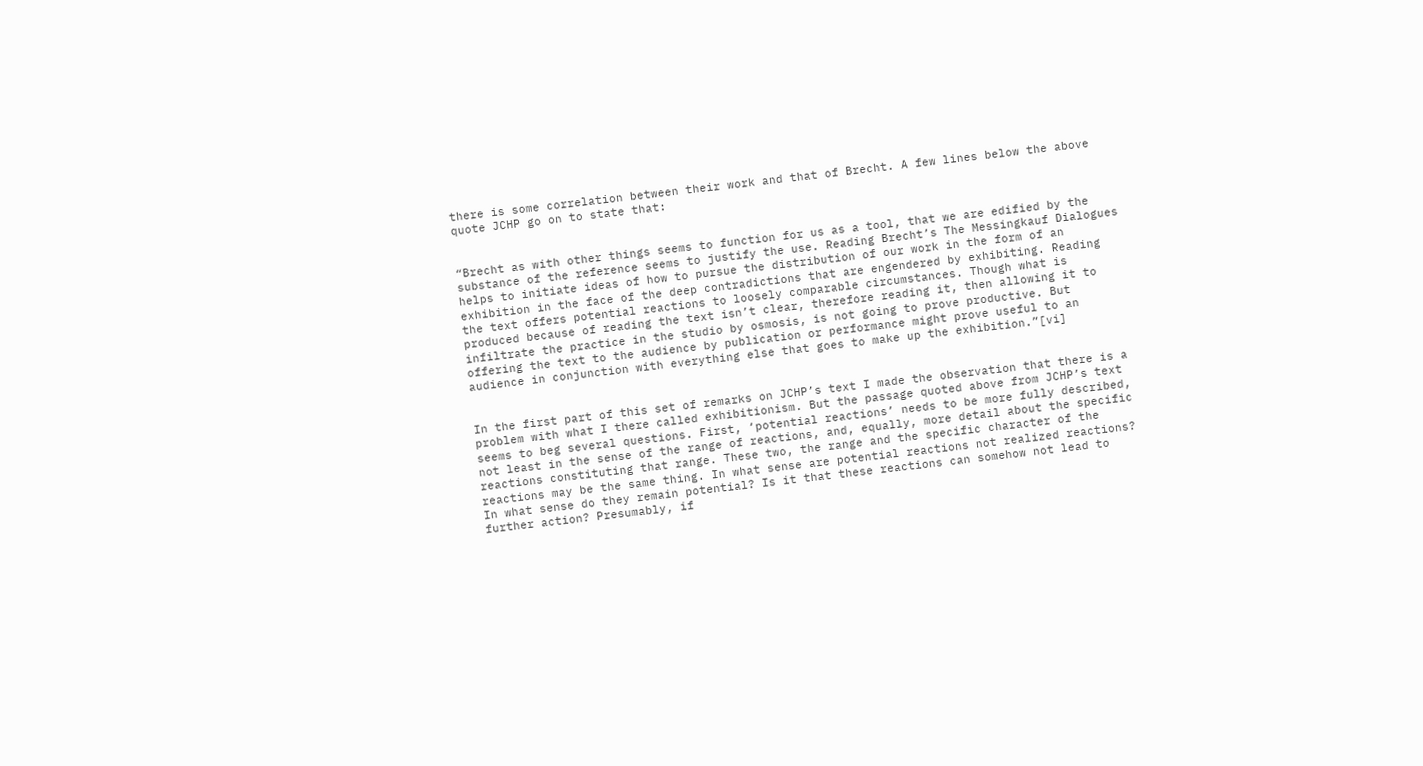there is some correlation between their work and that of Brecht. A few lines below the above quote JCHP go on to state that:


“Brecht as with other things seems to function for us as a tool, that we are edified by the substance of the reference seems to justify the use. Reading Brecht’s The Messingkauf Dialogues helps to initiate ideas of how to pursue the distribution of our work in the form of an exhibition in the face of the deep contradictions that are engendered by exhibiting. Reading the text offers potential reactions to loosely comparable circumstances. Though what is produced because of reading the text isn’t clear, therefore reading it, then allowing it to infiltrate the practice in the studio by osmosis, is not going to prove productive. But offering the text to the audience by publication or performance might prove useful to an audience in conjunction with everything else that goes to make up the exhibition.”[vi]


In the first part of this set of remarks on JCHP’s text I made the observation that there is a problem with what I there called exhibitionism. But the passage quoted above from JCHP’s text seems to beg several questions. First, ‘potential reactions’ needs to be more fully described, not least in the sense of the range of reactions, and, equally, more detail about the specific reactions constituting that range. These two, the range and the specific character of the reactions may be the same thing. In what sense are potential reactions not realized reactions? In what sense do they remain potential? Is it that these reactions can somehow not lead to further action? Presumably, if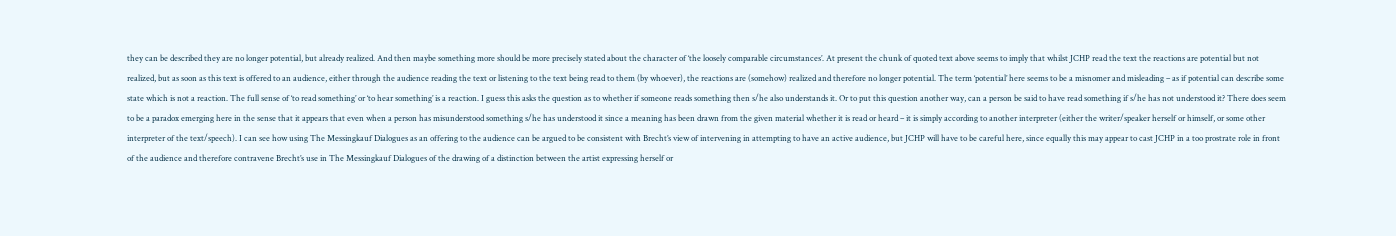they can be described they are no longer potential, but already realized. And then maybe something more should be more precisely stated about the character of ‘the loosely comparable circumstances’. At present the chunk of quoted text above seems to imply that whilst JCHP read the text the reactions are potential but not realized, but as soon as this text is offered to an audience, either through the audience reading the text or listening to the text being read to them (by whoever), the reactions are (somehow) realized and therefore no longer potential. The term ‘potential’ here seems to be a misnomer and misleading – as if potential can describe some state which is not a reaction. The full sense of ‘to read something’ or ‘to hear something’ is a reaction. I guess this asks the question as to whether if someone reads something then s/he also understands it. Or to put this question another way, can a person be said to have read something if s/he has not understood it? There does seem to be a paradox emerging here in the sense that it appears that even when a person has misunderstood something s/he has understood it since a meaning has been drawn from the given material whether it is read or heard – it is simply according to another interpreter (either the writer/speaker herself or himself, or some other interpreter of the text/speech). I can see how using The Messingkauf Dialogues as an offering to the audience can be argued to be consistent with Brecht’s view of intervening in attempting to have an active audience, but JCHP will have to be careful here, since equally this may appear to cast JCHP in a too prostrate role in front of the audience and therefore contravene Brecht’s use in The Messingkauf Dialogues of the drawing of a distinction between the artist expressing herself or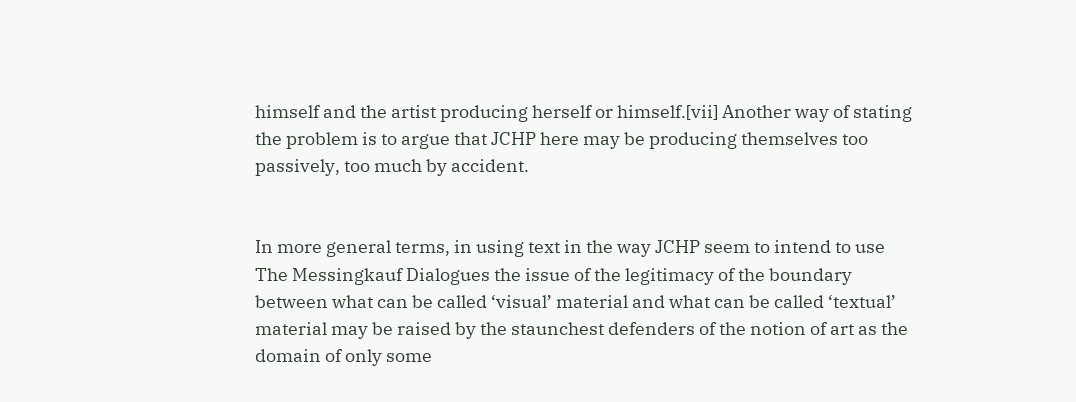himself and the artist producing herself or himself.[vii] Another way of stating the problem is to argue that JCHP here may be producing themselves too passively, too much by accident.


In more general terms, in using text in the way JCHP seem to intend to use The Messingkauf Dialogues the issue of the legitimacy of the boundary between what can be called ‘visual’ material and what can be called ‘textual’ material may be raised by the staunchest defenders of the notion of art as the domain of only some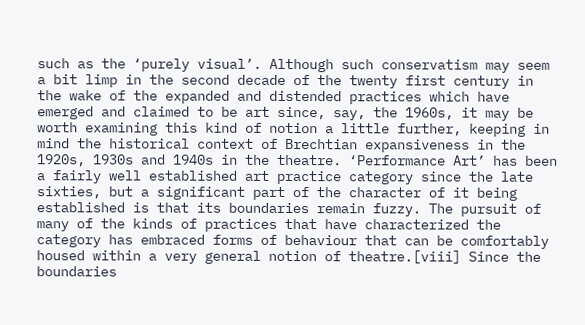such as the ‘purely visual’. Although such conservatism may seem a bit limp in the second decade of the twenty first century in the wake of the expanded and distended practices which have emerged and claimed to be art since, say, the 1960s, it may be worth examining this kind of notion a little further, keeping in mind the historical context of Brechtian expansiveness in the 1920s, 1930s and 1940s in the theatre. ‘Performance Art’ has been a fairly well established art practice category since the late sixties, but a significant part of the character of it being established is that its boundaries remain fuzzy. The pursuit of many of the kinds of practices that have characterized the category has embraced forms of behaviour that can be comfortably housed within a very general notion of theatre.[viii] Since the boundaries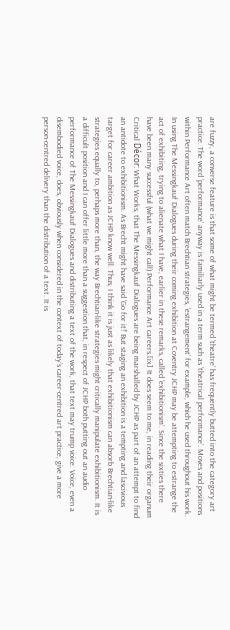are fuzzy, a converse feature is that some of what might be termed ‘theatre’ has frequently butted into the category art practice. The word ‘performance’ anyway is familiarly used in a term such as ‘theatrical performance’. Moves and positions within Performance Art often match Brechtian strategies, ‘estrangement’ for example, which he used throughout his work. In using The Messingkauf Dialogues during their coming exhibition at Coventry JCHP may be attempting to estrange the act of exhibiting, trying to alienate what I have, earlier in these remarks, called ‘exhibitionism’. Since the sixties there have been many successful (what we might call) Performance Art careers.[ix] It does seem to me, in reading their organum Critical Décor: What Works, that The Messingkauf Dialogues are being marshalled by JCHP as part of an attempt to find an antidote to exhibitionism. As Brecht might have said ‘Go for it!’ But staging an exhibition is a tempting and lascivious target for career ambition as JCHP know well. Thus, I think it is just as likely that exhibitionism can absorb Brechtian-like strategies equally to, perhaps more than, the way Brechtian-like strategies might critically manipulate exhibitionism. It is a difficult position and I can offer little more than a suggestion that, in respect of JCHP both putting out an audio performance of The Messingkauf Dialogues and distributing a text of the work, that text may trump voice. Voice, even a disembodied voice, does, obviously when considered in the context of today’s career-centred art practice, give a more person-centred delivery than the distribution of a text. It is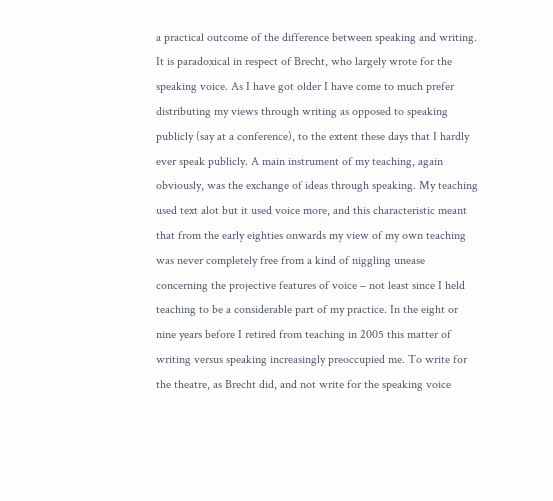a practical outcome of the difference between speaking and writing. It is paradoxical in respect of Brecht, who largely wrote for the speaking voice. As I have got older I have come to much prefer distributing my views through writing as opposed to speaking publicly (say at a conference), to the extent these days that I hardly ever speak publicly. A main instrument of my teaching, again obviously, was the exchange of ideas through speaking. My teaching used text alot but it used voice more, and this characteristic meant that from the early eighties onwards my view of my own teaching was never completely free from a kind of niggling unease concerning the projective features of voice – not least since I held teaching to be a considerable part of my practice. In the eight or nine years before I retired from teaching in 2005 this matter of writing versus speaking increasingly preoccupied me. To write for the theatre, as Brecht did, and not write for the speaking voice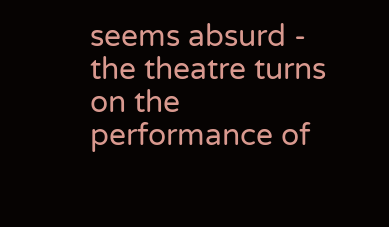seems absurd - the theatre turns on the performance of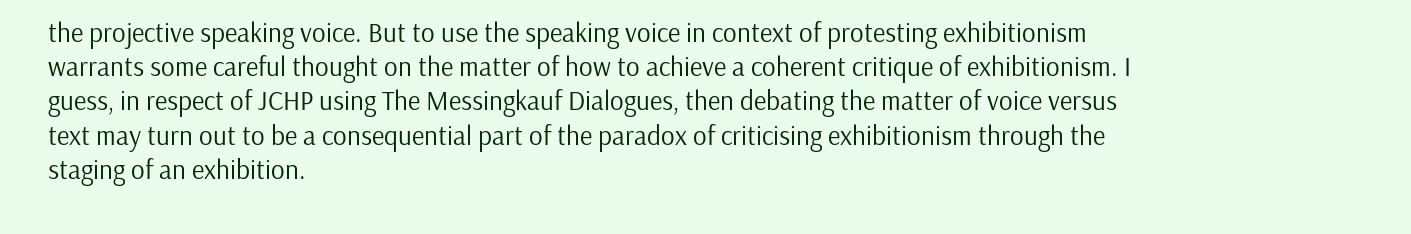the projective speaking voice. But to use the speaking voice in context of protesting exhibitionism warrants some careful thought on the matter of how to achieve a coherent critique of exhibitionism. I guess, in respect of JCHP using The Messingkauf Dialogues, then debating the matter of voice versus text may turn out to be a consequential part of the paradox of criticising exhibitionism through the staging of an exhibition.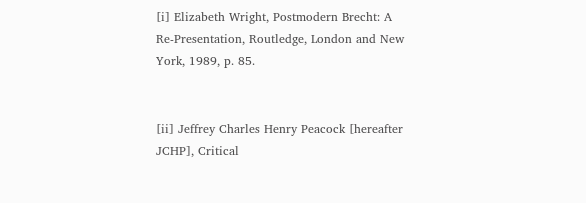[i] Elizabeth Wright, Postmodern Brecht: A Re-Presentation, Routledge, London and New York, 1989, p. 85.


[ii] Jeffrey Charles Henry Peacock [hereafter JCHP], Critical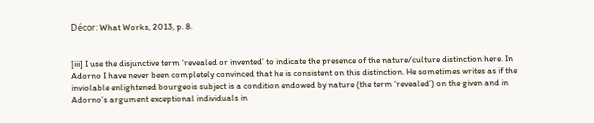Décor: What Works, 2013, p. 8.


[iii] I use the disjunctive term ‘revealed or invented’ to indicate the presence of the nature/culture distinction here. In Adorno I have never been completely convinced that he is consistent on this distinction. He sometimes writes as if the inviolable enlightened bourgeois subject is a condition endowed by nature (the term ‘revealed’) on the given and in Adorno’s argument exceptional individuals in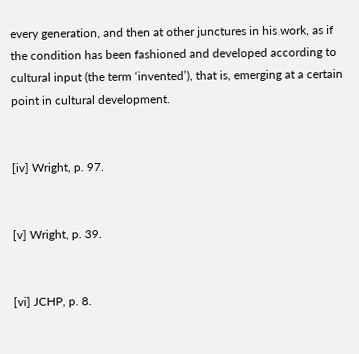every generation, and then at other junctures in his work, as if the condition has been fashioned and developed according to cultural input (the term ‘invented’), that is, emerging at a certain point in cultural development.


[iv] Wright, p. 97.


[v] Wright, p. 39.


[vi] JCHP, p. 8.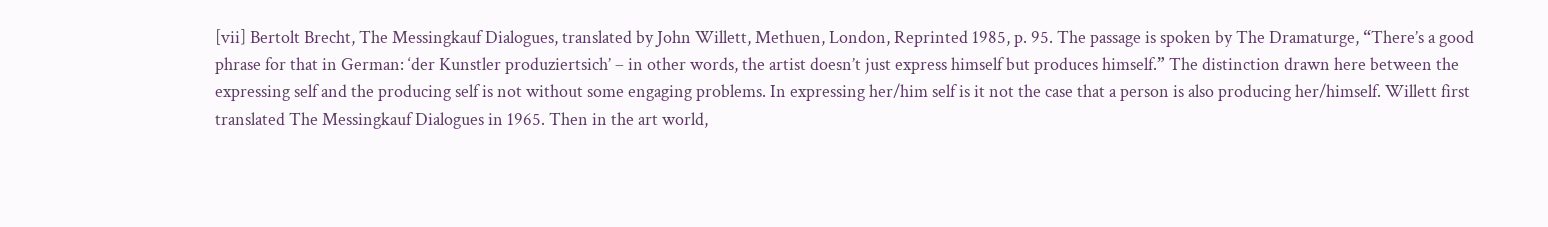[vii] Bertolt Brecht, The Messingkauf Dialogues, translated by John Willett, Methuen, London, Reprinted 1985, p. 95. The passage is spoken by The Dramaturge, “There’s a good phrase for that in German: ‘der Kunstler produziertsich’ – in other words, the artist doesn’t just express himself but produces himself.” The distinction drawn here between the expressing self and the producing self is not without some engaging problems. In expressing her/him self is it not the case that a person is also producing her/himself. Willett first translated The Messingkauf Dialogues in 1965. Then in the art world,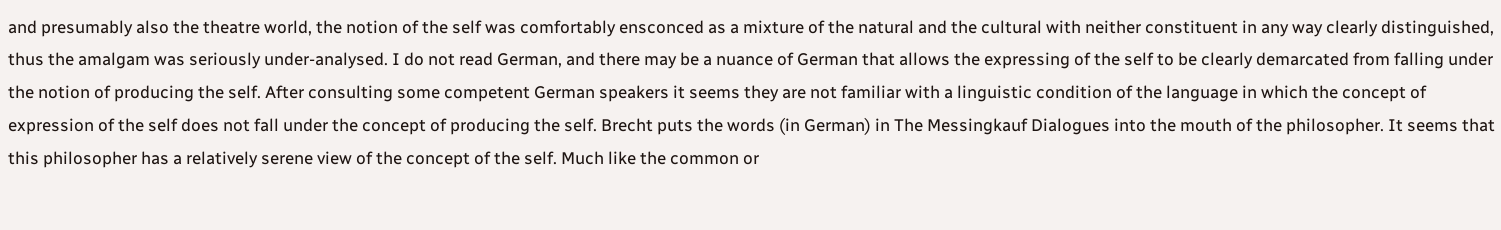and presumably also the theatre world, the notion of the self was comfortably ensconced as a mixture of the natural and the cultural with neither constituent in any way clearly distinguished, thus the amalgam was seriously under-analysed. I do not read German, and there may be a nuance of German that allows the expressing of the self to be clearly demarcated from falling under the notion of producing the self. After consulting some competent German speakers it seems they are not familiar with a linguistic condition of the language in which the concept of expression of the self does not fall under the concept of producing the self. Brecht puts the words (in German) in The Messingkauf Dialogues into the mouth of the philosopher. It seems that this philosopher has a relatively serene view of the concept of the self. Much like the common or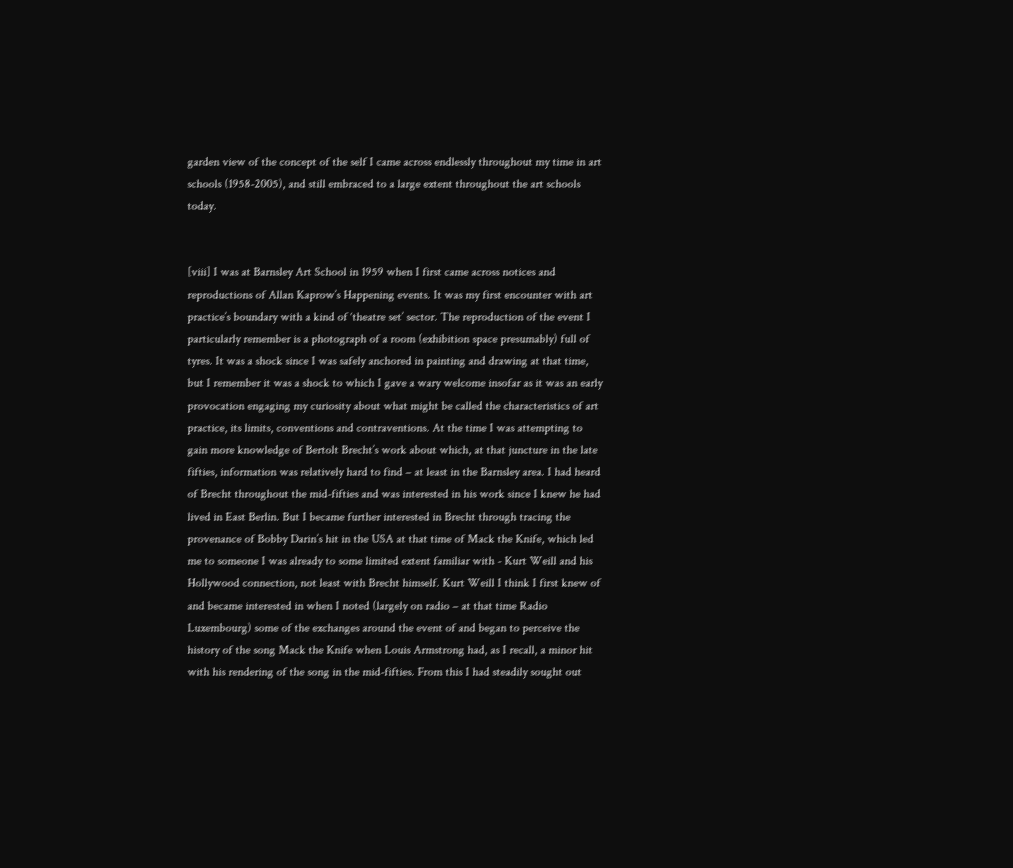garden view of the concept of the self I came across endlessly throughout my time in art schools (1958-2005), and still embraced to a large extent throughout the art schools today.


[viii] I was at Barnsley Art School in 1959 when I first came across notices and reproductions of Allan Kaprow’s Happening events. It was my first encounter with art practice’s boundary with a kind of ‘theatre set’ sector. The reproduction of the event I particularly remember is a photograph of a room (exhibition space presumably) full of tyres. It was a shock since I was safely anchored in painting and drawing at that time, but I remember it was a shock to which I gave a wary welcome insofar as it was an early provocation engaging my curiosity about what might be called the characteristics of art practice, its limits, conventions and contraventions. At the time I was attempting to gain more knowledge of Bertolt Brecht’s work about which, at that juncture in the late fifties, information was relatively hard to find – at least in the Barnsley area. I had heard of Brecht throughout the mid-fifties and was interested in his work since I knew he had lived in East Berlin. But I became further interested in Brecht through tracing the provenance of Bobby Darin’s hit in the USA at that time of Mack the Knife, which led me to someone I was already to some limited extent familiar with - Kurt Weill and his Hollywood connection, not least with Brecht himself. Kurt Weill I think I first knew of and became interested in when I noted (largely on radio – at that time Radio Luxembourg) some of the exchanges around the event of and began to perceive the history of the song Mack the Knife when Louis Armstrong had, as I recall, a minor hit with his rendering of the song in the mid-fifties. From this I had steadily sought out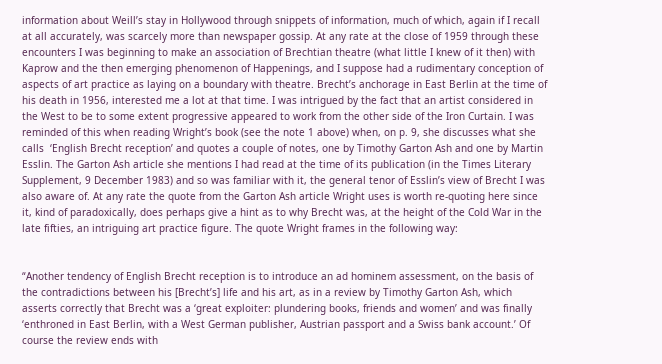information about Weill’s stay in Hollywood through snippets of information, much of which, again if I recall at all accurately, was scarcely more than newspaper gossip. At any rate at the close of 1959 through these encounters I was beginning to make an association of Brechtian theatre (what little I knew of it then) with Kaprow and the then emerging phenomenon of Happenings, and I suppose had a rudimentary conception of aspects of art practice as laying on a boundary with theatre. Brecht’s anchorage in East Berlin at the time of his death in 1956, interested me a lot at that time. I was intrigued by the fact that an artist considered in the West to be to some extent progressive appeared to work from the other side of the Iron Curtain. I was reminded of this when reading Wright’s book (see the note 1 above) when, on p. 9, she discusses what she calls  ‘English Brecht reception’ and quotes a couple of notes, one by Timothy Garton Ash and one by Martin Esslin. The Garton Ash article she mentions I had read at the time of its publication (in the Times Literary Supplement, 9 December 1983) and so was familiar with it, the general tenor of Esslin’s view of Brecht I was also aware of. At any rate the quote from the Garton Ash article Wright uses is worth re-quoting here since it, kind of paradoxically, does perhaps give a hint as to why Brecht was, at the height of the Cold War in the late fifties, an intriguing art practice figure. The quote Wright frames in the following way:


“Another tendency of English Brecht reception is to introduce an ad hominem assessment, on the basis of the contradictions between his [Brecht’s] life and his art, as in a review by Timothy Garton Ash, which asserts correctly that Brecht was a ‘great exploiter: plundering books, friends and women’ and was finally ‘enthroned in East Berlin, with a West German publisher, Austrian passport and a Swiss bank account.’ Of course the review ends with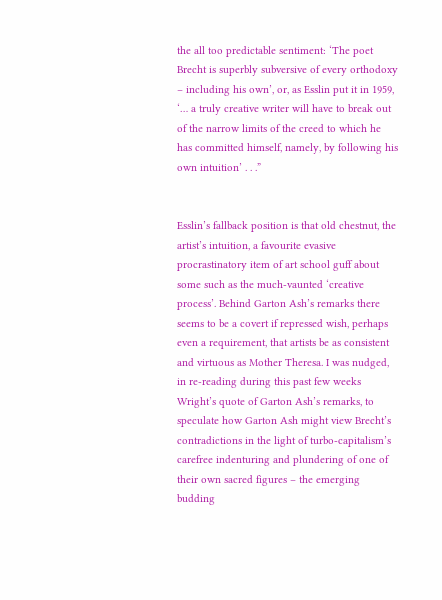the all too predictable sentiment: ‘The poet Brecht is superbly subversive of every orthodoxy – including his own’, or, as Esslin put it in 1959, ‘… a truly creative writer will have to break out of the narrow limits of the creed to which he has committed himself, namely, by following his own intuition’ . . .”


Esslin’s fallback position is that old chestnut, the artist’s intuition, a favourite evasive procrastinatory item of art school guff about some such as the much-vaunted ‘creative process’. Behind Garton Ash’s remarks there seems to be a covert if repressed wish, perhaps even a requirement, that artists be as consistent and virtuous as Mother Theresa. I was nudged, in re-reading during this past few weeks Wright’s quote of Garton Ash’s remarks, to speculate how Garton Ash might view Brecht’s contradictions in the light of turbo-capitalism’s carefree indenturing and plundering of one of their own sacred figures – the emerging budding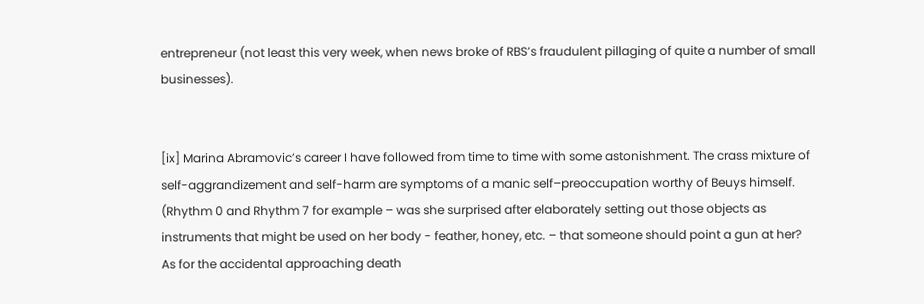entrepreneur (not least this very week, when news broke of RBS’s fraudulent pillaging of quite a number of small businesses).


[ix] Marina Abramovic’s career I have followed from time to time with some astonishment. The crass mixture of self-aggrandizement and self-harm are symptoms of a manic self–preoccupation worthy of Beuys himself. (Rhythm 0 and Rhythm 7 for example – was she surprised after elaborately setting out those objects as instruments that might be used on her body - feather, honey, etc. – that someone should point a gun at her? As for the accidental approaching death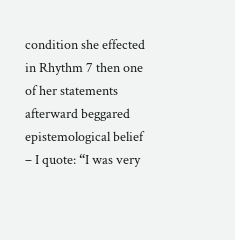condition she effected in Rhythm 7 then one of her statements afterward beggared epistemological belief – I quote: “I was very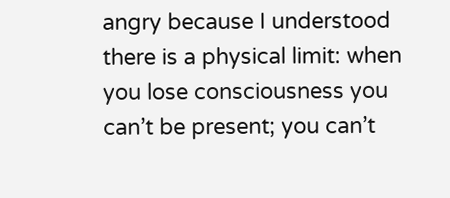angry because I understood there is a physical limit: when you lose consciousness you can’t be present; you can’t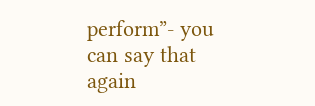perform”- you can say that again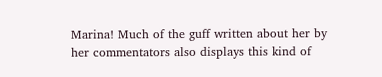Marina! Much of the guff written about her by her commentators also displays this kind of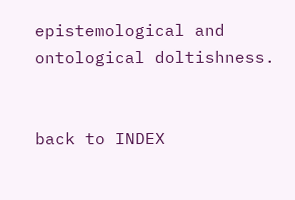epistemological and ontological doltishness.


back to INDEX